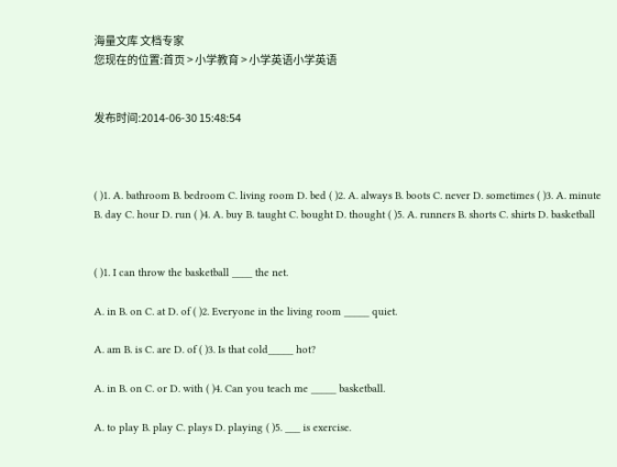海量文库 文档专家
您现在的位置:首页 > 小学教育 > 小学英语小学英语


发布时间:2014-06-30 15:48:54



( )1. A. bathroom B. bedroom C. living room D. bed ( )2. A. always B. boots C. never D. sometimes ( )3. A. minute B. day C. hour D. run ( )4. A. buy B. taught C. bought D. thought ( )5. A. runners B. shorts C. shirts D. basketball


( )1. I can throw the basketball ____ the net.

A. in B. on C. at D. of ( )2. Everyone in the living room _____ quiet.

A. am B. is C. are D. of ( )3. Is that cold_____ hot?

A. in B. on C. or D. with ( )4. Can you teach me _____ basketball.

A. to play B. play C. plays D. playing ( )5. ___ is exercise.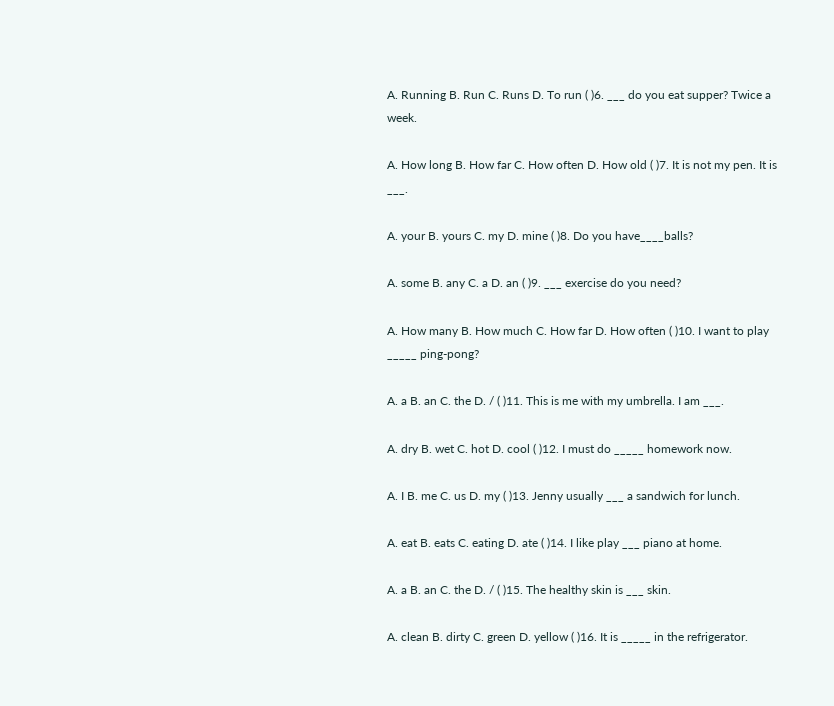A. Running B. Run C. Runs D. To run ( )6. ___ do you eat supper? Twice a week.

A. How long B. How far C. How often D. How old ( )7. It is not my pen. It is ___.

A. your B. yours C. my D. mine ( )8. Do you have____balls?

A. some B. any C. a D. an ( )9. ___ exercise do you need?

A. How many B. How much C. How far D. How often ( )10. I want to play _____ ping-pong?

A. a B. an C. the D. / ( )11. This is me with my umbrella. I am ___.

A. dry B. wet C. hot D. cool ( )12. I must do _____ homework now.

A. I B. me C. us D. my ( )13. Jenny usually ___ a sandwich for lunch.

A. eat B. eats C. eating D. ate ( )14. I like play ___ piano at home.

A. a B. an C. the D. / ( )15. The healthy skin is ___ skin.

A. clean B. dirty C. green D. yellow ( )16. It is _____ in the refrigerator.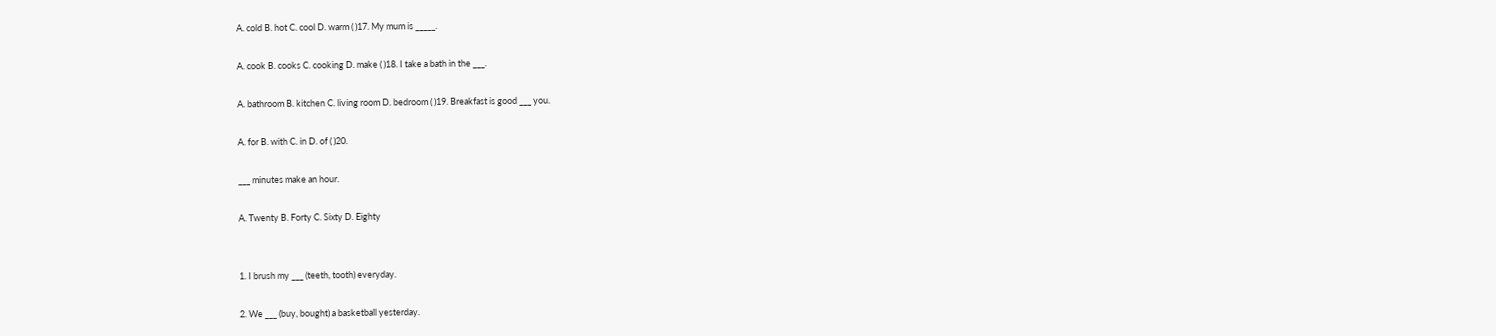A. cold B. hot C. cool D. warm ( )17. My mum is _____.

A. cook B. cooks C. cooking D. make ( )18. I take a bath in the ___.

A. bathroom B. kitchen C. living room D. bedroom ( )19. Breakfast is good ___ you.

A. for B. with C. in D. of ( )20.

___ minutes make an hour.

A. Twenty B. Forty C. Sixty D. Eighty


1. I brush my ___ (teeth, tooth) everyday.

2. We ___ (buy, bought) a basketball yesterday.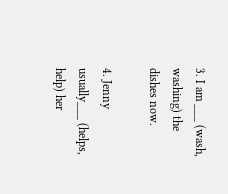3. I am ___ (wash, washing) the dishes now.

4. Jenny usually___ (helps, help) her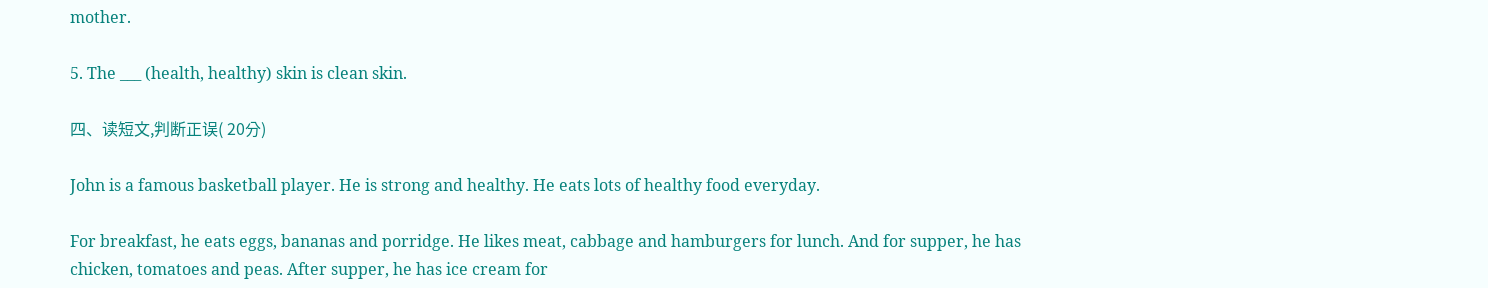mother.

5. The ___ (health, healthy) skin is clean skin.

四、读短文,判断正误( 20分)

John is a famous basketball player. He is strong and healthy. He eats lots of healthy food everyday.

For breakfast, he eats eggs, bananas and porridge. He likes meat, cabbage and hamburgers for lunch. And for supper, he has chicken, tomatoes and peas. After supper, he has ice cream for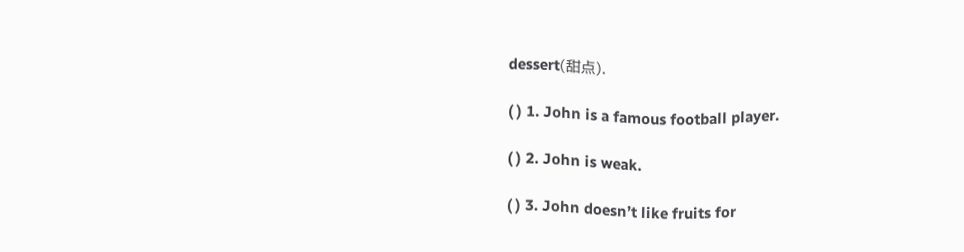dessert(甜点).

( ) 1. John is a famous football player.

( ) 2. John is weak.

( ) 3. John doesn’t like fruits for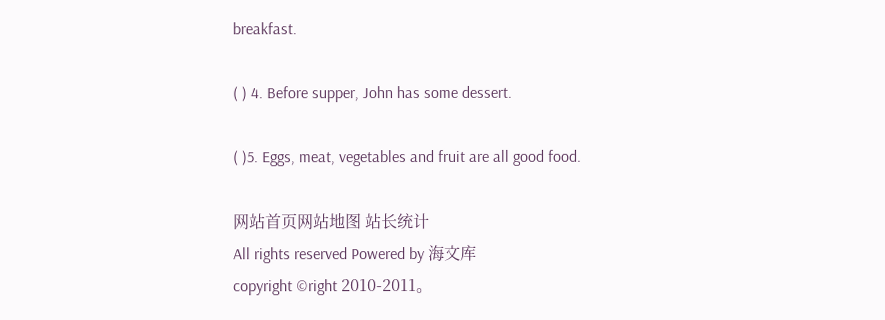breakfast.

( ) 4. Before supper, John has some dessert.

( )5. Eggs, meat, vegetables and fruit are all good food.

网站首页网站地图 站长统计
All rights reserved Powered by 海文库
copyright ©right 2010-2011。